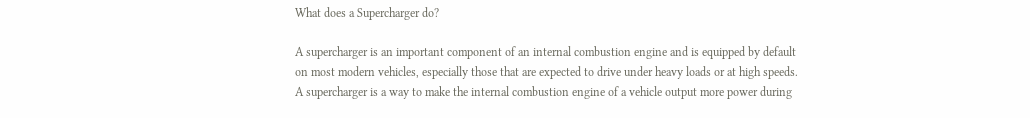What does a Supercharger do?

A supercharger is an important component of an internal combustion engine and is equipped by default on most modern vehicles, especially those that are expected to drive under heavy loads or at high speeds. A supercharger is a way to make the internal combustion engine of a vehicle output more power during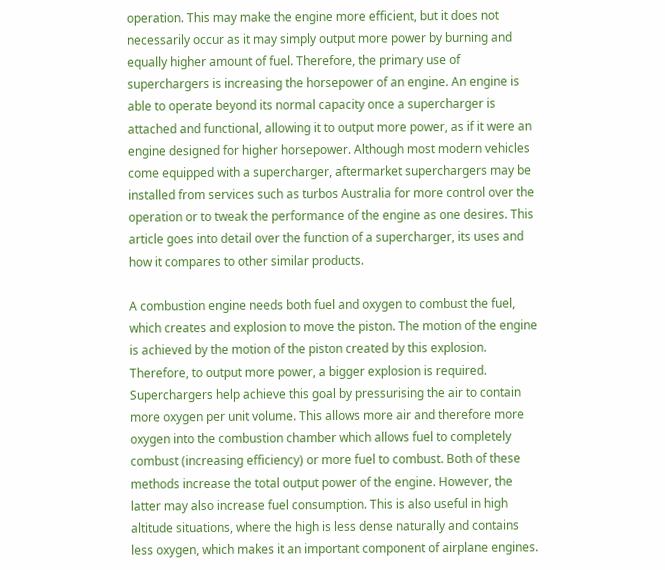operation. This may make the engine more efficient, but it does not necessarily occur as it may simply output more power by burning and equally higher amount of fuel. Therefore, the primary use of superchargers is increasing the horsepower of an engine. An engine is able to operate beyond its normal capacity once a supercharger is attached and functional, allowing it to output more power, as if it were an engine designed for higher horsepower. Although most modern vehicles come equipped with a supercharger, aftermarket superchargers may be installed from services such as turbos Australia for more control over the operation or to tweak the performance of the engine as one desires. This article goes into detail over the function of a supercharger, its uses and how it compares to other similar products.

A combustion engine needs both fuel and oxygen to combust the fuel, which creates and explosion to move the piston. The motion of the engine is achieved by the motion of the piston created by this explosion. Therefore, to output more power, a bigger explosion is required. Superchargers help achieve this goal by pressurising the air to contain more oxygen per unit volume. This allows more air and therefore more oxygen into the combustion chamber which allows fuel to completely combust (increasing efficiency) or more fuel to combust. Both of these methods increase the total output power of the engine. However, the latter may also increase fuel consumption. This is also useful in high altitude situations, where the high is less dense naturally and contains less oxygen, which makes it an important component of airplane engines.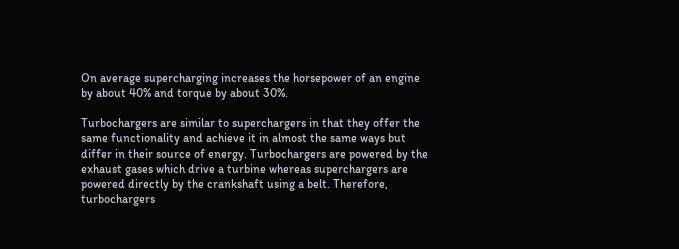On average supercharging increases the horsepower of an engine by about 40% and torque by about 30%.

Turbochargers are similar to superchargers in that they offer the same functionality and achieve it in almost the same ways but differ in their source of energy. Turbochargers are powered by the exhaust gases which drive a turbine whereas superchargers are powered directly by the crankshaft using a belt. Therefore, turbochargers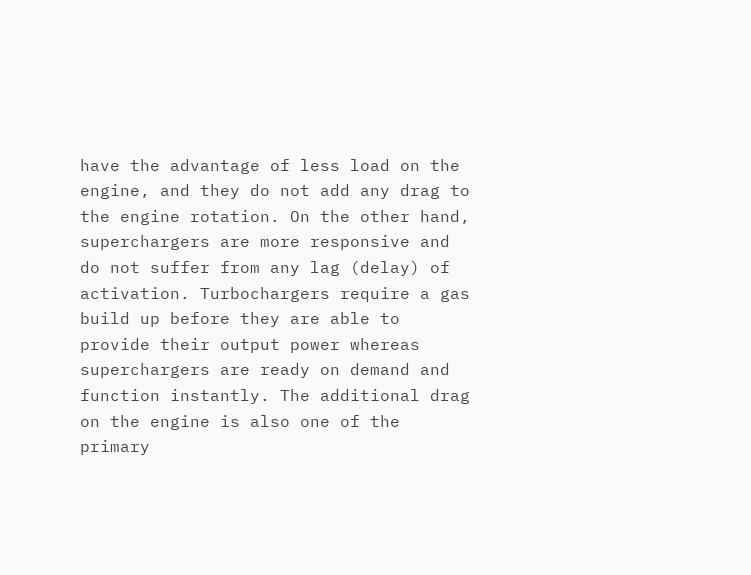have the advantage of less load on the engine, and they do not add any drag to the engine rotation. On the other hand, superchargers are more responsive and do not suffer from any lag (delay) of activation. Turbochargers require a gas build up before they are able to provide their output power whereas superchargers are ready on demand and function instantly. The additional drag on the engine is also one of the primary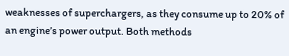weaknesses of superchargers, as they consume up to 20% of an engine’s power output. Both methods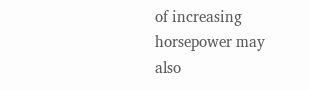of increasing horsepower may also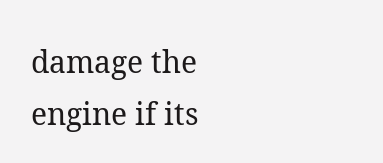damage the engine if its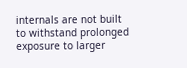internals are not built to withstand prolonged exposure to larger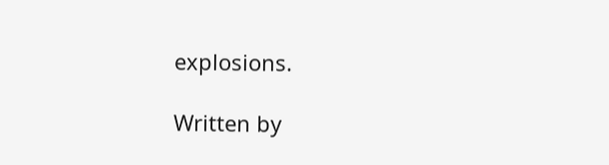explosions.

Written by